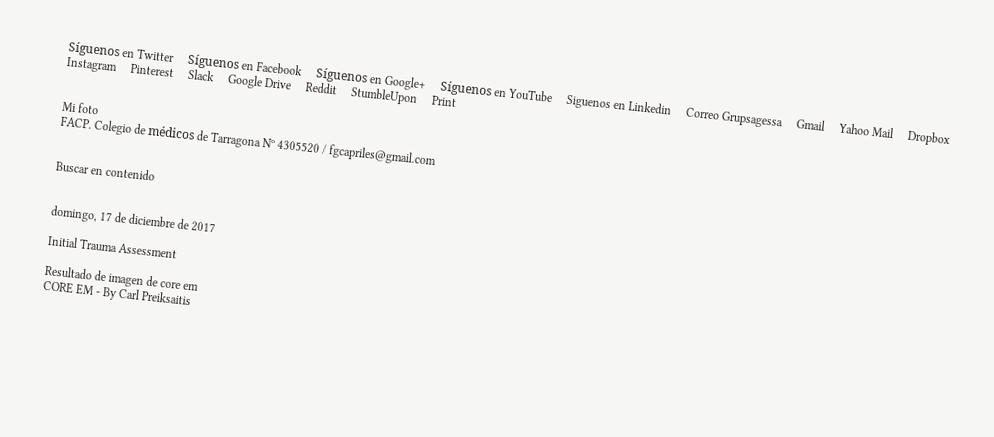Síguenos en Twitter     Síguenos en Facebook     Síguenos en Google+     Síguenos en YouTube     Siguenos en Linkedin     Correo Grupsagessa     Gmail     Yahoo Mail     Dropbox     Instagram     Pinterest     Slack     Google Drive     Reddit     StumbleUpon     Print


Mi foto
FACP. Colegio de médicos de Tarragona Nº 4305520 / fgcapriles@gmail.com


Buscar en contenido


domingo, 17 de diciembre de 2017

Initial Trauma Assessment

Resultado de imagen de core em
CORE EM - By Carl Preiksaitis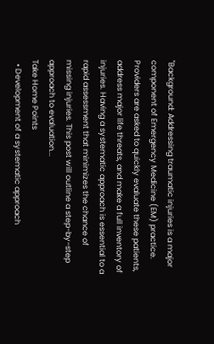"Background: Addressing traumatic injuries is a major component of Emergency Medicine (EM) practice. Providers are asked to quickly evaluate these patients, address major life threats, and make a full inventory of injuries. Having a systematic approach is essential to a rapid assessment that minimizes the chance of missing injuries. This post will outline a step-by-step approach to evaluation...
Take Home Points
  • Development of a systematic approach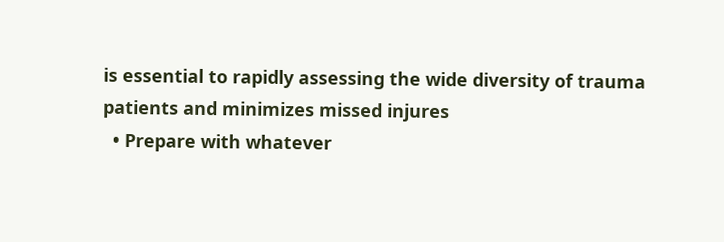is essential to rapidly assessing the wide diversity of trauma patients and minimizes missed injures
  • Prepare with whatever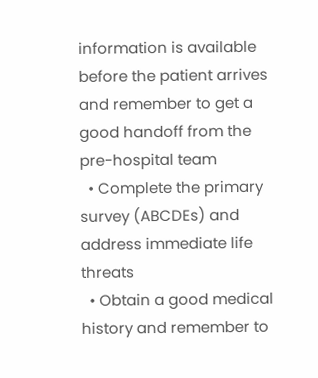information is available before the patient arrives and remember to get a good handoff from the pre-hospital team
  • Complete the primary survey (ABCDEs) and address immediate life threats
  • Obtain a good medical history and remember to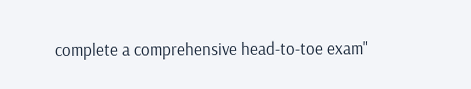complete a comprehensive head-to-toe exam"